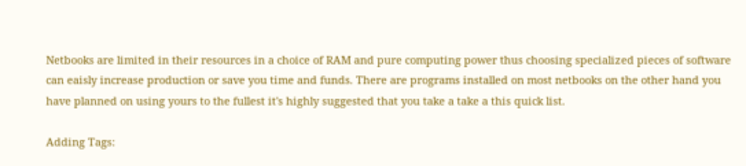Netbooks are limited in their resources in a choice of RAM and pure computing power thus choosing specialized pieces of software can eaisly increase production or save you time and funds. There are programs installed on most netbooks on the other hand you have planned on using yours to the fullest it's highly suggested that you take a take a this quick list.

Adding Tags: